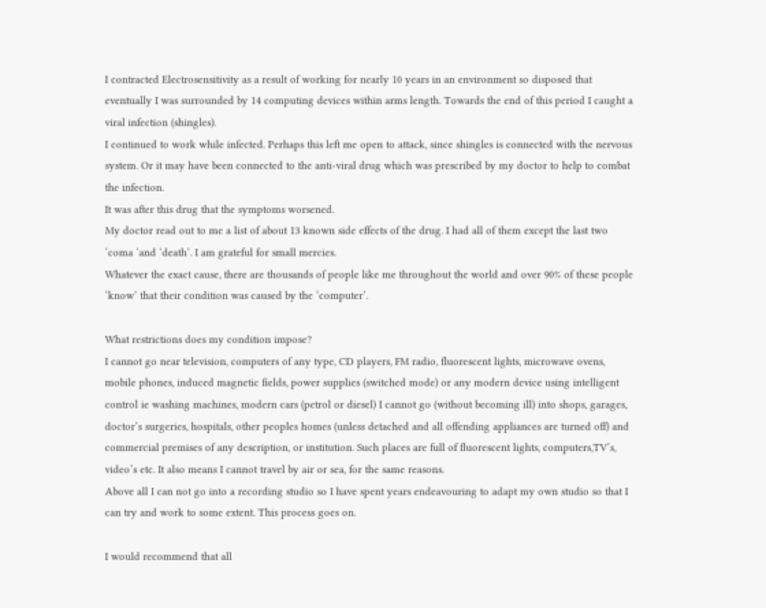I contracted Electrosensitivity as a result of working for nearly 10 years in an environment so disposed that eventually I was surrounded by 14 computing devices within arms length. Towards the end of this period I caught a viral infection (shingles).
I continued to work while infected. Perhaps this left me open to attack, since shingles is connected with the nervous system. Or it may have been connected to the anti-viral drug which was prescribed by my doctor to help to combat the infection.
It was after this drug that the symptoms worsened.
My doctor read out to me a list of about 13 known side effects of the drug. I had all of them except the last two ‘coma ‘and ‘death’. I am grateful for small mercies.
Whatever the exact cause, there are thousands of people like me throughout the world and over 90% of these people ‘know’ that their condition was caused by the ‘computer’.

What restrictions does my condition impose?
I cannot go near television, computers of any type, CD players, FM radio, fluorescent lights, microwave ovens, mobile phones, induced magnetic fields, power supplies (switched mode) or any modern device using intelligent control ie washing machines, modern cars (petrol or diesel) I cannot go (without becoming ill) into shops, garages, doctor’s surgeries, hospitals, other peoples homes (unless detached and all offending appliances are turned off) and commercial premises of any description, or institution. Such places are full of fluorescent lights, computers,TV’s, video’s etc. It also means I cannot travel by air or sea, for the same reasons.
Above all I can not go into a recording studio so I have spent years endeavouring to adapt my own studio so that I can try and work to some extent. This process goes on.

I would recommend that all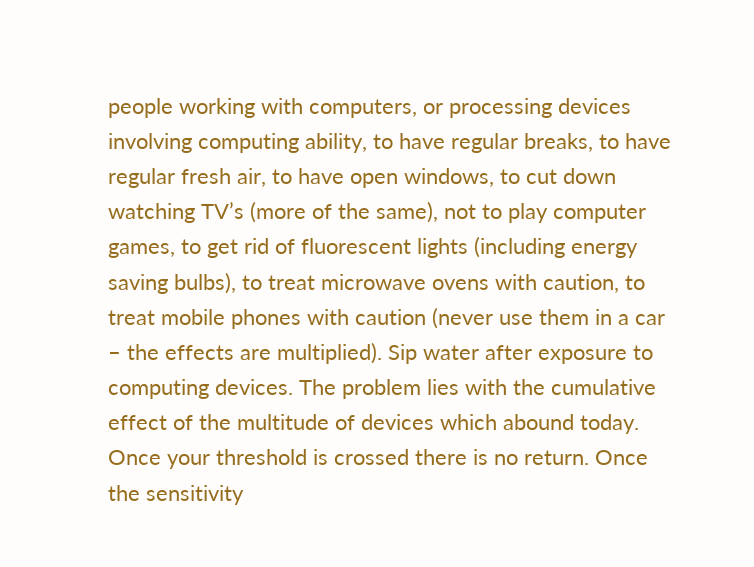people working with computers, or processing devices involving computing ability, to have regular breaks, to have regular fresh air, to have open windows, to cut down watching TV’s (more of the same), not to play computer games, to get rid of fluorescent lights (including energy saving bulbs), to treat microwave ovens with caution, to treat mobile phones with caution (never use them in a car – the effects are multiplied). Sip water after exposure to computing devices. The problem lies with the cumulative effect of the multitude of devices which abound today. Once your threshold is crossed there is no return. Once the sensitivity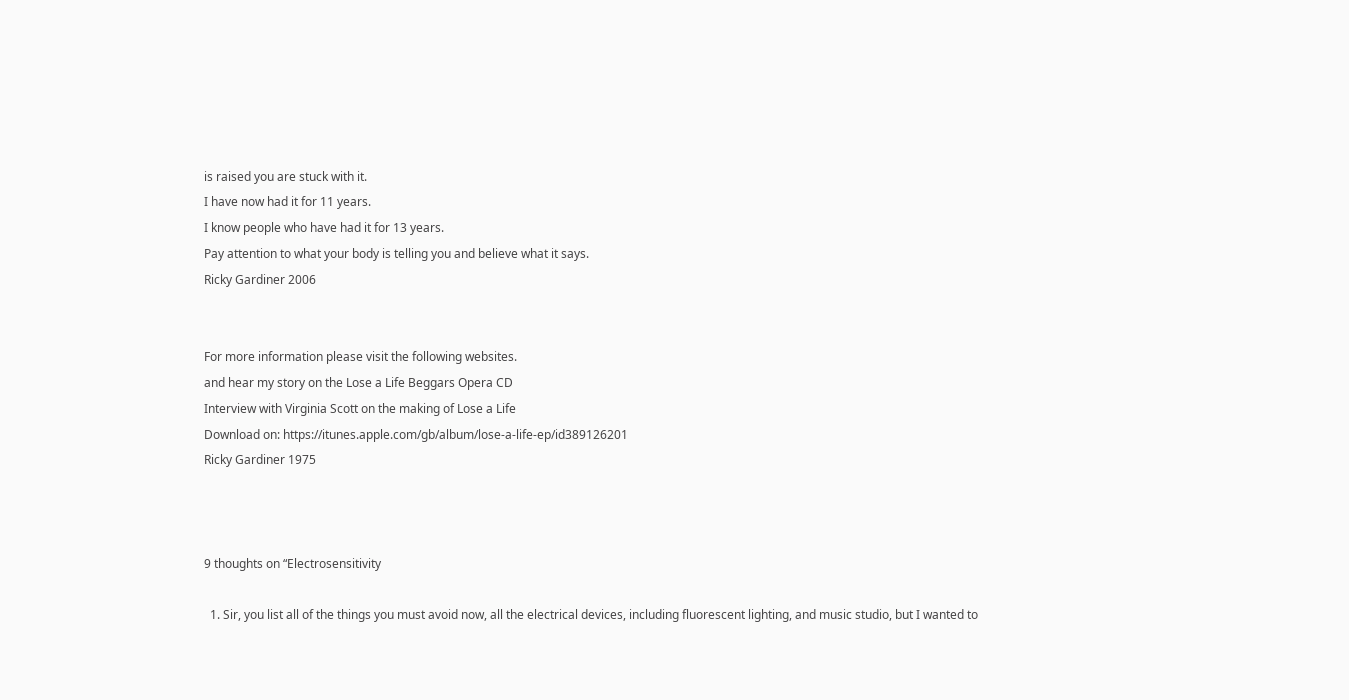is raised you are stuck with it.
I have now had it for 11 years.
I know people who have had it for 13 years.
Pay attention to what your body is telling you and believe what it says.
Ricky Gardiner 2006


For more information please visit the following websites.
and hear my story on the Lose a Life Beggars Opera CD
Interview with Virginia Scott on the making of Lose a Life
Download on: https://itunes.apple.com/gb/album/lose-a-life-ep/id389126201
Ricky Gardiner 1975



9 thoughts on “Electrosensitivity

  1. Sir, you list all of the things you must avoid now, all the electrical devices, including fluorescent lighting, and music studio, but I wanted to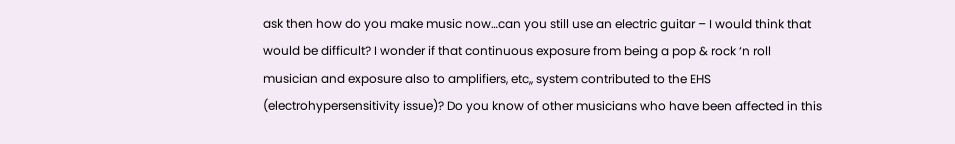ask then how do you make music now…can you still use an electric guitar – I would think that would be difficult? I wonder if that continuous exposure from being a pop & rock ‘n roll musician and exposure also to amplifiers, etc,, system contributed to the EHS (electrohypersensitivity issue)? Do you know of other musicians who have been affected in this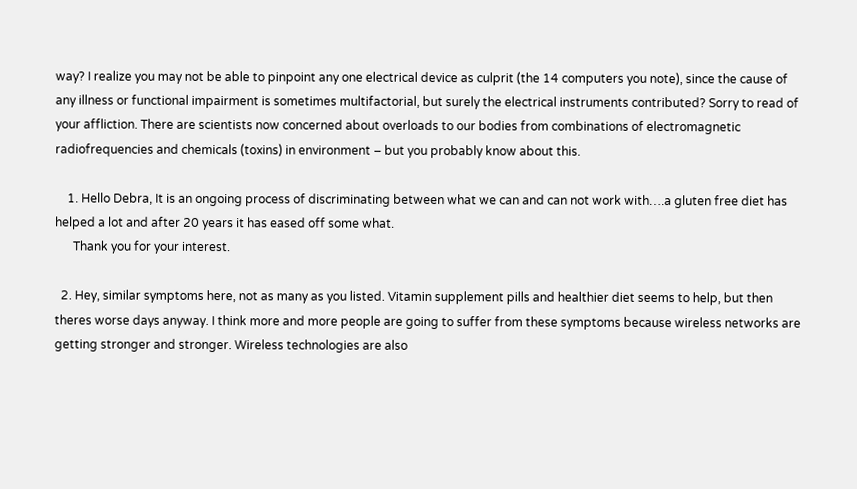way? I realize you may not be able to pinpoint any one electrical device as culprit (the 14 computers you note), since the cause of any illness or functional impairment is sometimes multifactorial, but surely the electrical instruments contributed? Sorry to read of your affliction. There are scientists now concerned about overloads to our bodies from combinations of electromagnetic radiofrequencies and chemicals (toxins) in environment – but you probably know about this.

    1. Hello Debra, It is an ongoing process of discriminating between what we can and can not work with….a gluten free diet has helped a lot and after 20 years it has eased off some what.
      Thank you for your interest.

  2. Hey, similar symptoms here, not as many as you listed. Vitamin supplement pills and healthier diet seems to help, but then theres worse days anyway. I think more and more people are going to suffer from these symptoms because wireless networks are getting stronger and stronger. Wireless technologies are also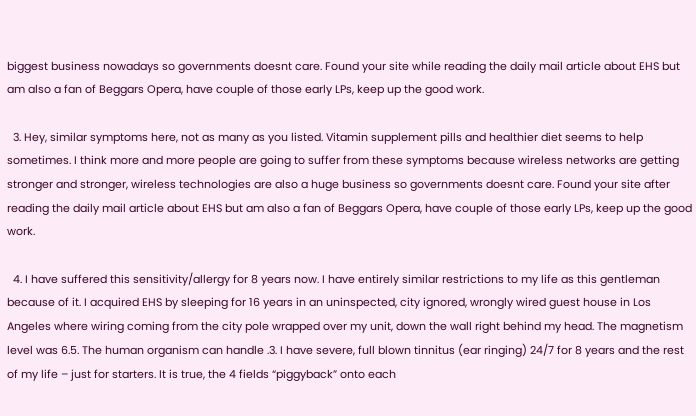biggest business nowadays so governments doesnt care. Found your site while reading the daily mail article about EHS but am also a fan of Beggars Opera, have couple of those early LPs, keep up the good work.

  3. Hey, similar symptoms here, not as many as you listed. Vitamin supplement pills and healthier diet seems to help sometimes. I think more and more people are going to suffer from these symptoms because wireless networks are getting stronger and stronger, wireless technologies are also a huge business so governments doesnt care. Found your site after reading the daily mail article about EHS but am also a fan of Beggars Opera, have couple of those early LPs, keep up the good work.

  4. I have suffered this sensitivity/allergy for 8 years now. I have entirely similar restrictions to my life as this gentleman because of it. I acquired EHS by sleeping for 16 years in an uninspected, city ignored, wrongly wired guest house in Los Angeles where wiring coming from the city pole wrapped over my unit, down the wall right behind my head. The magnetism level was 6.5. The human organism can handle .3. I have severe, full blown tinnitus (ear ringing) 24/7 for 8 years and the rest of my life – just for starters. It is true, the 4 fields “piggyback” onto each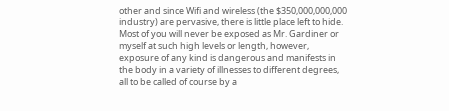other and since Wifi and wireless (the $350,000,000,000 industry) are pervasive, there is little place left to hide. Most of you will never be exposed as Mr. Gardiner or myself at such high levels or length, however, exposure of any kind is dangerous and manifests in the body in a variety of illnesses to different degrees, all to be called of course by a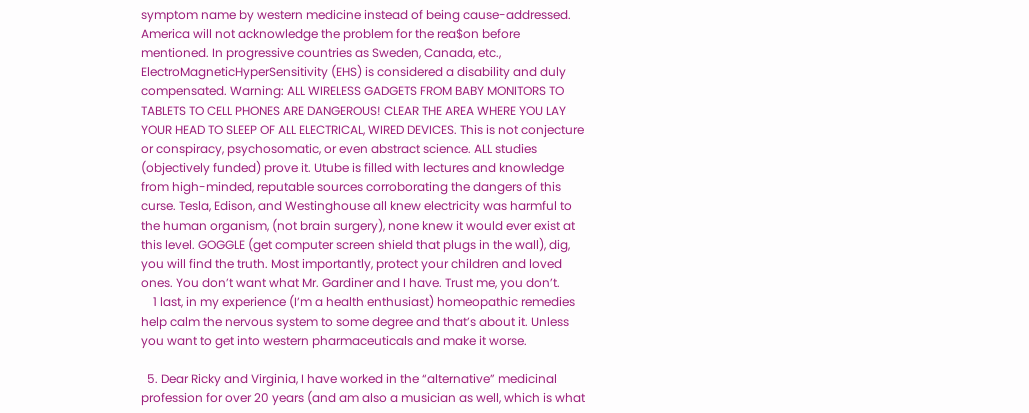symptom name by western medicine instead of being cause-addressed. America will not acknowledge the problem for the rea$on before mentioned. In progressive countries as Sweden, Canada, etc., ElectroMagneticHyperSensitivity (EHS) is considered a disability and duly compensated. Warning: ALL WIRELESS GADGETS FROM BABY MONITORS TO TABLETS TO CELL PHONES ARE DANGEROUS! CLEAR THE AREA WHERE YOU LAY YOUR HEAD TO SLEEP OF ALL ELECTRICAL, WIRED DEVICES. This is not conjecture or conspiracy, psychosomatic, or even abstract science. ALL studies (objectively funded) prove it. Utube is filled with lectures and knowledge from high-minded, reputable sources corroborating the dangers of this curse. Tesla, Edison, and Westinghouse all knew electricity was harmful to the human organism, (not brain surgery), none knew it would ever exist at this level. GOGGLE (get computer screen shield that plugs in the wall), dig, you will find the truth. Most importantly, protect your children and loved ones. You don’t want what Mr. Gardiner and I have. Trust me, you don’t.
    1 last, in my experience (I’m a health enthusiast) homeopathic remedies help calm the nervous system to some degree and that’s about it. Unless you want to get into western pharmaceuticals and make it worse.

  5. Dear Ricky and Virginia, I have worked in the “alternative” medicinal profession for over 20 years (and am also a musician as well, which is what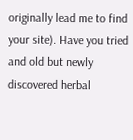originally lead me to find your site). Have you tried and old but newly discovered herbal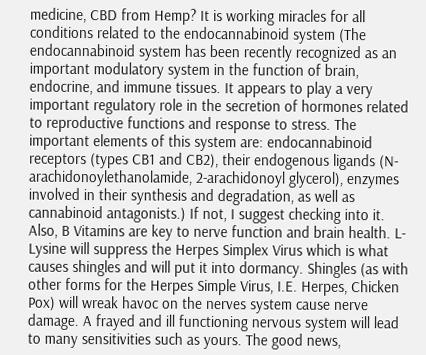medicine, CBD from Hemp? It is working miracles for all conditions related to the endocannabinoid system (The endocannabinoid system has been recently recognized as an important modulatory system in the function of brain, endocrine, and immune tissues. It appears to play a very important regulatory role in the secretion of hormones related to reproductive functions and response to stress. The important elements of this system are: endocannabinoid receptors (types CB1 and CB2), their endogenous ligands (N-arachidonoylethanolamide, 2-arachidonoyl glycerol), enzymes involved in their synthesis and degradation, as well as cannabinoid antagonists.) If not, I suggest checking into it. Also, B Vitamins are key to nerve function and brain health. L-Lysine will suppress the Herpes Simplex Virus which is what causes shingles and will put it into dormancy. Shingles (as with other forms for the Herpes Simple Virus, I.E. Herpes, Chicken Pox) will wreak havoc on the nerves system cause nerve damage. A frayed and ill functioning nervous system will lead to many sensitivities such as yours. The good news,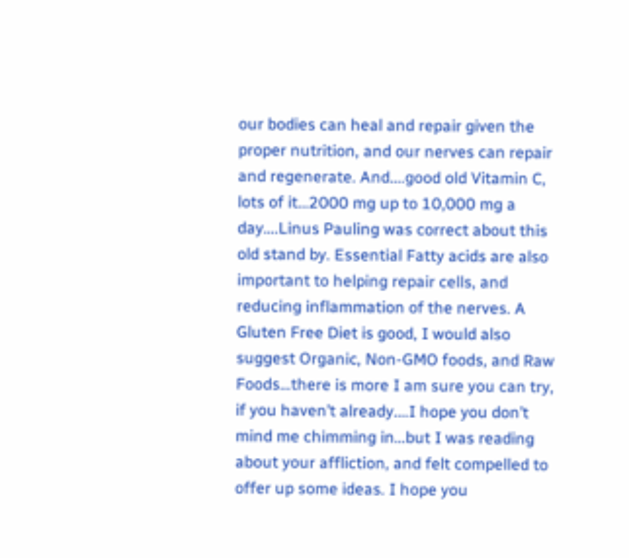our bodies can heal and repair given the proper nutrition, and our nerves can repair and regenerate. And….good old Vitamin C, lots of it…2000 mg up to 10,000 mg a day….Linus Pauling was correct about this old stand by. Essential Fatty acids are also important to helping repair cells, and reducing inflammation of the nerves. A Gluten Free Diet is good, I would also suggest Organic, Non-GMO foods, and Raw Foods…there is more I am sure you can try, if you haven’t already….I hope you don’t mind me chimming in…but I was reading about your affliction, and felt compelled to offer up some ideas. I hope you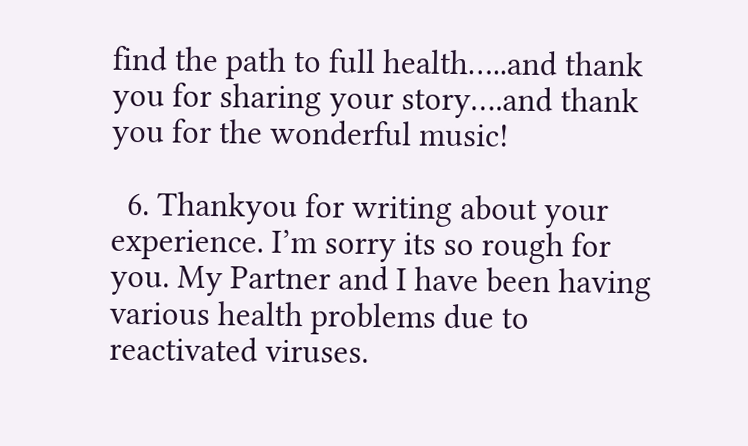find the path to full health…..and thank you for sharing your story….and thank you for the wonderful music!

  6. Thankyou for writing about your experience. I’m sorry its so rough for you. My Partner and I have been having various health problems due to reactivated viruses.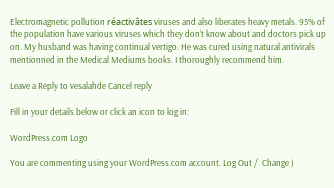Electromagnetic pollution réactivâtes viruses and also liberates heavy metals. 95% of the population have various viruses which they don’t know about and doctors pick up on. My husband was having continual vertigo. He was cured using natural antivirals mentionned in the Medical Mediums books. I thoroughly recommend him.

Leave a Reply to vesalahde Cancel reply

Fill in your details below or click an icon to log in:

WordPress.com Logo

You are commenting using your WordPress.com account. Log Out /  Change )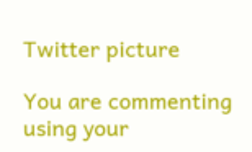Twitter picture

You are commenting using your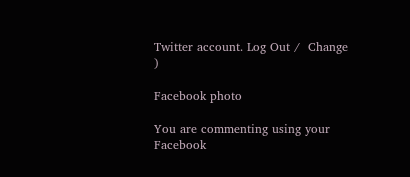Twitter account. Log Out /  Change )

Facebook photo

You are commenting using your Facebook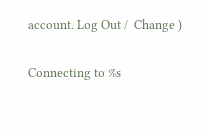account. Log Out /  Change )

Connecting to %s